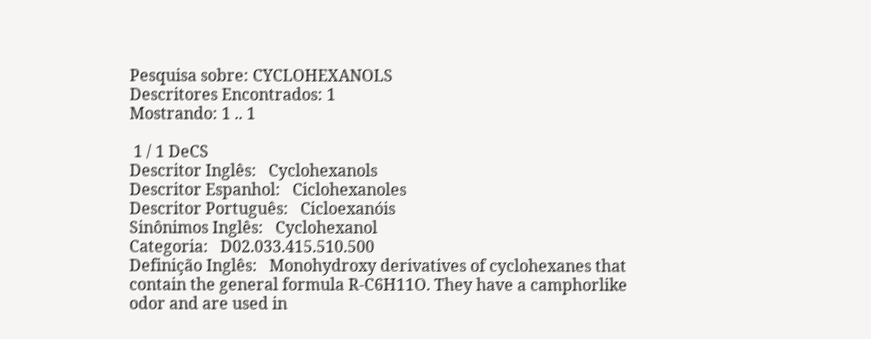Pesquisa sobre: CYCLOHEXANOLS
Descritores Encontrados: 1
Mostrando: 1 .. 1

 1 / 1 DeCS
Descritor Inglês:   Cyclohexanols
Descritor Espanhol:   Ciclohexanoles
Descritor Português:   Cicloexanóis
Sinônimos Inglês:   Cyclohexanol
Categoria:   D02.033.415.510.500
Definição Inglês:   Monohydroxy derivatives of cyclohexanes that contain the general formula R-C6H11O. They have a camphorlike odor and are used in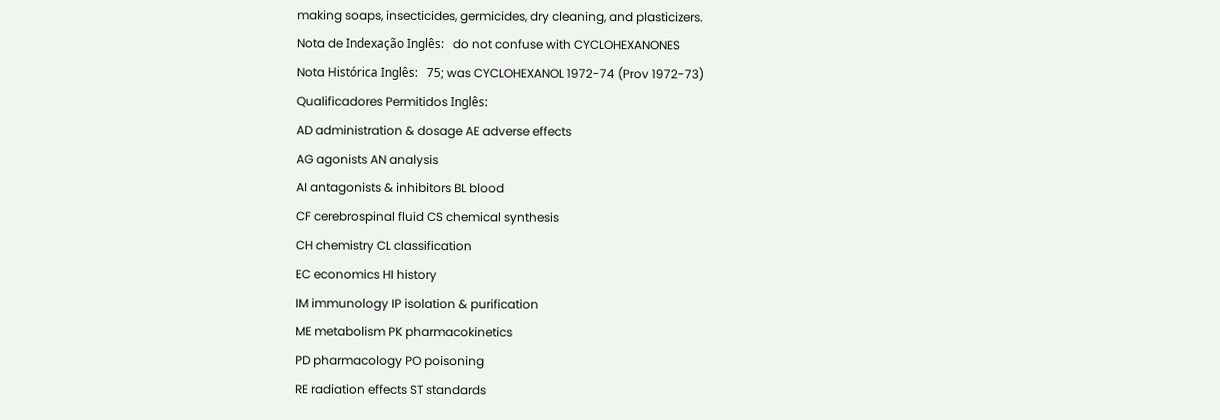making soaps, insecticides, germicides, dry cleaning, and plasticizers.
Nota de Indexação Inglês:   do not confuse with CYCLOHEXANONES
Nota Histórica Inglês:   75; was CYCLOHEXANOL 1972-74 (Prov 1972-73)
Qualificadores Permitidos Inglês:
AD administration & dosage AE adverse effects
AG agonists AN analysis
AI antagonists & inhibitors BL blood
CF cerebrospinal fluid CS chemical synthesis
CH chemistry CL classification
EC economics HI history
IM immunology IP isolation & purification
ME metabolism PK pharmacokinetics
PD pharmacology PO poisoning
RE radiation effects ST standards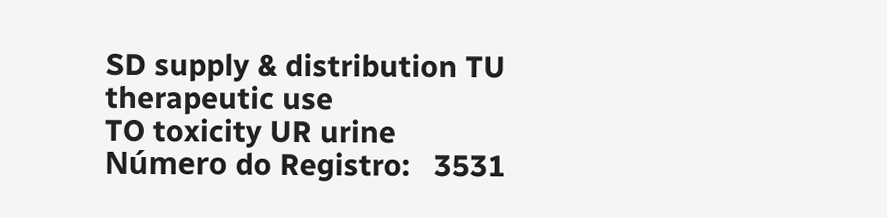SD supply & distribution TU therapeutic use
TO toxicity UR urine
Número do Registro:   3531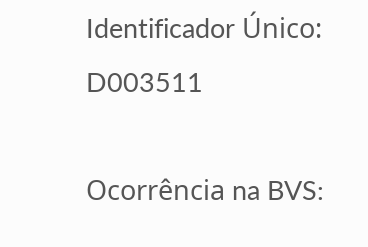Identificador Único:   D003511

Ocorrência na BVS: